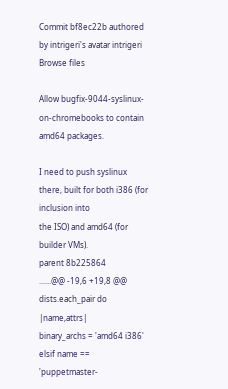Commit bf8ec22b authored by intrigeri's avatar intrigeri
Browse files

Allow bugfix-9044-syslinux-on-chromebooks to contain amd64 packages.

I need to push syslinux there, built for both i386 (for inclusion into
the ISO) and amd64 (for builder VMs).
parent 8b225864
......@@ -19,6 +19,8 @@ dists.each_pair do |name,attrs|
binary_archs = 'amd64 i386'
elsif name == 'puppetmaster-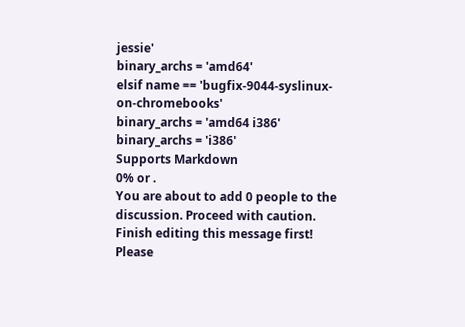jessie'
binary_archs = 'amd64'
elsif name == 'bugfix-9044-syslinux-on-chromebooks'
binary_archs = 'amd64 i386'
binary_archs = 'i386'
Supports Markdown
0% or .
You are about to add 0 people to the discussion. Proceed with caution.
Finish editing this message first!
Please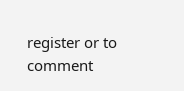register or to comment